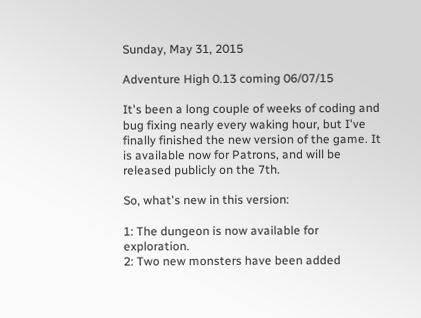Sunday, May 31, 2015

Adventure High 0.13 coming 06/07/15

It's been a long couple of weeks of coding and bug fixing nearly every waking hour, but I've finally finished the new version of the game. It is available now for Patrons, and will be released publicly on the 7th.

So, what's new in this version:

1: The dungeon is now available for exploration.
2: Two new monsters have been added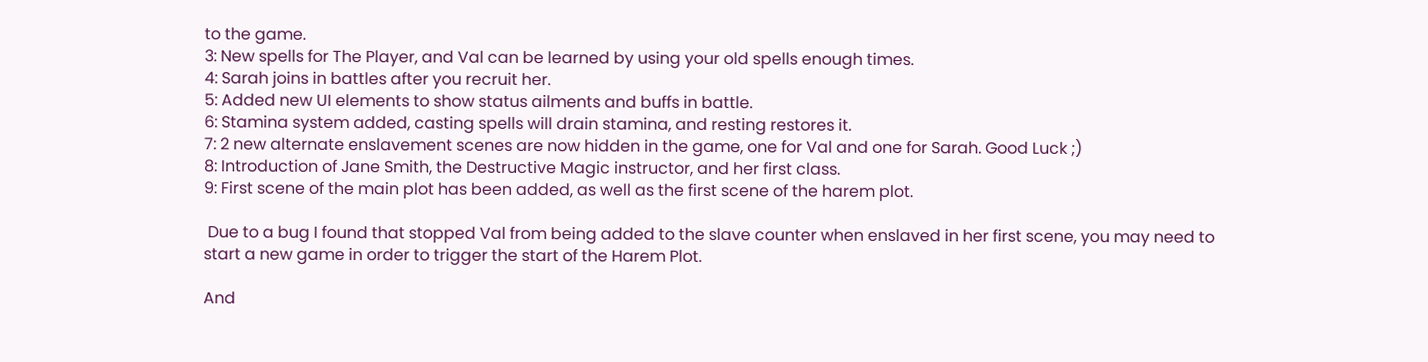to the game.
3: New spells for The Player, and Val can be learned by using your old spells enough times.
4: Sarah joins in battles after you recruit her.
5: Added new UI elements to show status ailments and buffs in battle.
6: Stamina system added, casting spells will drain stamina, and resting restores it.
7: 2 new alternate enslavement scenes are now hidden in the game, one for Val and one for Sarah. Good Luck ;)
8: Introduction of Jane Smith, the Destructive Magic instructor, and her first class.
9: First scene of the main plot has been added, as well as the first scene of the harem plot.

 Due to a bug I found that stopped Val from being added to the slave counter when enslaved in her first scene, you may need to start a new game in order to trigger the start of the Harem Plot.

And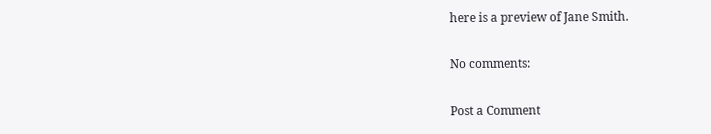here is a preview of Jane Smith.

No comments:

Post a Comment